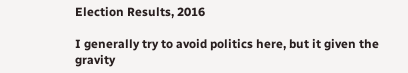Election Results, 2016

I generally try to avoid politics here, but it given the gravity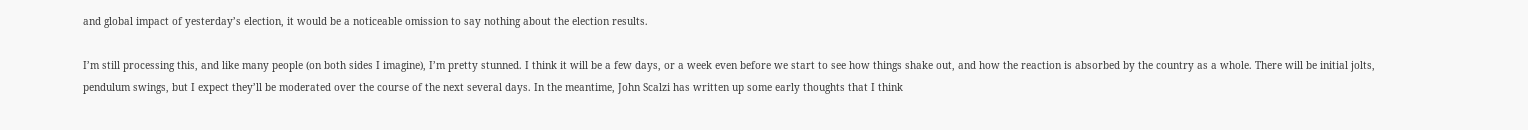and global impact of yesterday’s election, it would be a noticeable omission to say nothing about the election results.

I’m still processing this, and like many people (on both sides I imagine), I’m pretty stunned. I think it will be a few days, or a week even before we start to see how things shake out, and how the reaction is absorbed by the country as a whole. There will be initial jolts, pendulum swings, but I expect they’ll be moderated over the course of the next several days. In the meantime, John Scalzi has written up some early thoughts that I think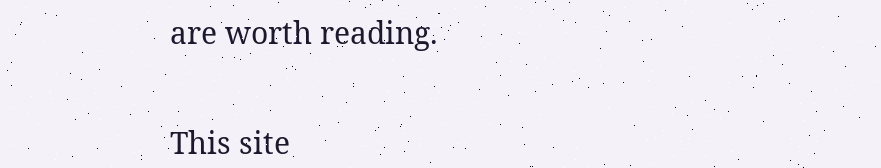are worth reading.


This site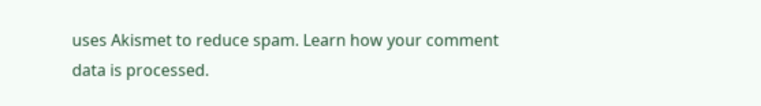uses Akismet to reduce spam. Learn how your comment data is processed.